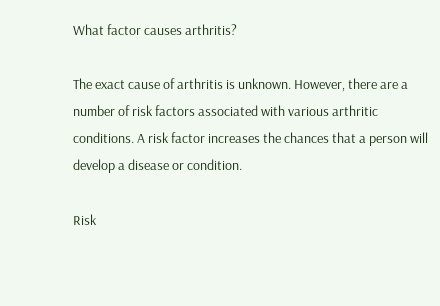What factor causes arthritis?

The exact cause of arthritis is unknown. However, there are a number of risk factors associated with various arthritic conditions. A risk factor increases the chances that a person will develop a disease or condition.

Risk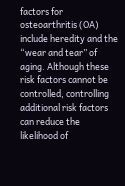factors for osteoarthritis (OA) include heredity and the “wear and tear” of aging. Although these risk factors cannot be controlled, controlling additional risk factors can reduce the likelihood of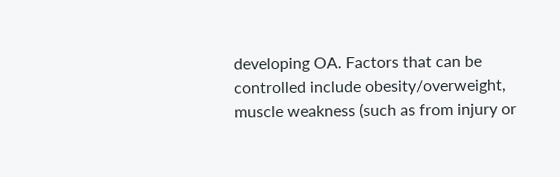developing OA. Factors that can be controlled include obesity/overweight, muscle weakness (such as from injury or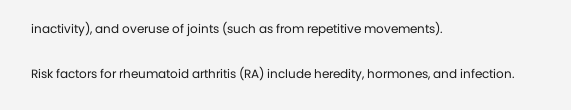inactivity), and overuse of joints (such as from repetitive movements).

Risk factors for rheumatoid arthritis (RA) include heredity, hormones, and infection.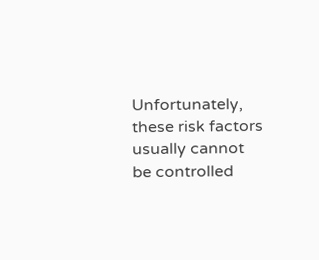Unfortunately, these risk factors usually cannot be controlled